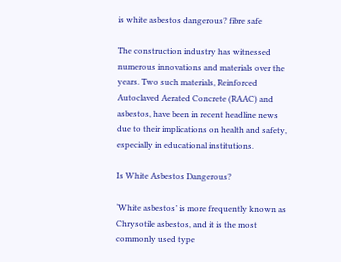is white asbestos dangerous? fibre safe

The construction industry has witnessed numerous innovations and materials over the years. Two such materials, Reinforced Autoclaved Aerated Concrete (RAAC) and asbestos, have been in recent headline news due to their implications on health and safety, especially in educational institutions.

Is White Asbestos Dangerous?

‘White asbestos’ is more frequently known as Chrysotile asbestos, and it is the most commonly used type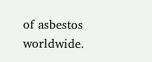of asbestos worldwide.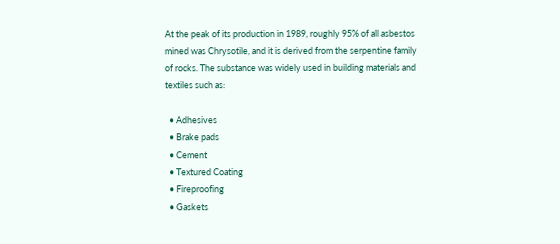At the peak of its production in 1989, roughly 95% of all asbestos mined was Chrysotile, and it is derived from the serpentine family of rocks. The substance was widely used in building materials and textiles such as:

  • Adhesives
  • Brake pads
  • Cement
  • Textured Coating
  • Fireproofing
  • Gaskets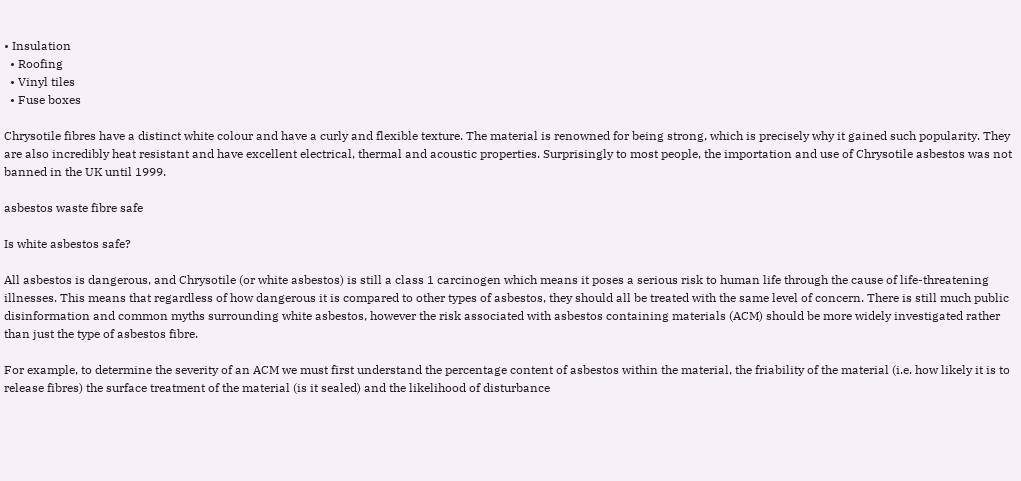• Insulation
  • Roofing
  • Vinyl tiles
  • Fuse boxes

Chrysotile fibres have a distinct white colour and have a curly and flexible texture. The material is renowned for being strong, which is precisely why it gained such popularity. They are also incredibly heat resistant and have excellent electrical, thermal and acoustic properties. Surprisingly to most people, the importation and use of Chrysotile asbestos was not banned in the UK until 1999.

asbestos waste fibre safe

Is white asbestos safe?

All asbestos is dangerous, and Chrysotile (or white asbestos) is still a class 1 carcinogen which means it poses a serious risk to human life through the cause of life-threatening illnesses. This means that regardless of how dangerous it is compared to other types of asbestos, they should all be treated with the same level of concern. There is still much public disinformation and common myths surrounding white asbestos, however the risk associated with asbestos containing materials (ACM) should be more widely investigated rather than just the type of asbestos fibre.

For example, to determine the severity of an ACM we must first understand the percentage content of asbestos within the material, the friability of the material (i.e. how likely it is to release fibres) the surface treatment of the material (is it sealed) and the likelihood of disturbance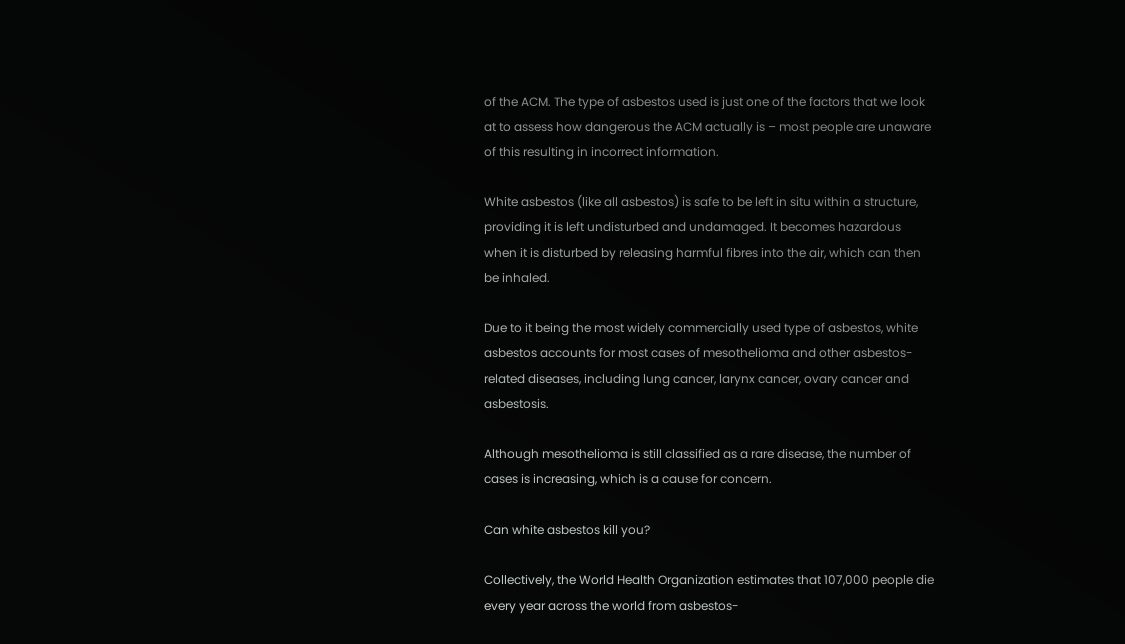of the ACM. The type of asbestos used is just one of the factors that we look at to assess how dangerous the ACM actually is – most people are unaware of this resulting in incorrect information.

White asbestos (like all asbestos) is safe to be left in situ within a structure, providing it is left undisturbed and undamaged. It becomes hazardous when it is disturbed by releasing harmful fibres into the air, which can then be inhaled.

Due to it being the most widely commercially used type of asbestos, white asbestos accounts for most cases of mesothelioma and other asbestos-related diseases, including lung cancer, larynx cancer, ovary cancer and asbestosis.

Although mesothelioma is still classified as a rare disease, the number of cases is increasing, which is a cause for concern.

Can white asbestos kill you?

Collectively, the World Health Organization estimates that 107,000 people die every year across the world from asbestos-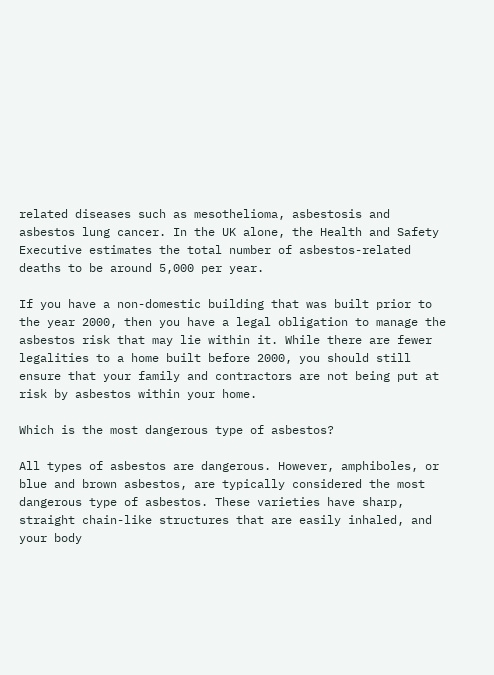related diseases such as mesothelioma, asbestosis and asbestos lung cancer. In the UK alone, the Health and Safety Executive estimates the total number of asbestos-related deaths to be around 5,000 per year.

If you have a non-domestic building that was built prior to the year 2000, then you have a legal obligation to manage the asbestos risk that may lie within it. While there are fewer legalities to a home built before 2000, you should still ensure that your family and contractors are not being put at risk by asbestos within your home.

Which is the most dangerous type of asbestos?

All types of asbestos are dangerous. However, amphiboles, or blue and brown asbestos, are typically considered the most dangerous type of asbestos. These varieties have sharp, straight chain-like structures that are easily inhaled, and your body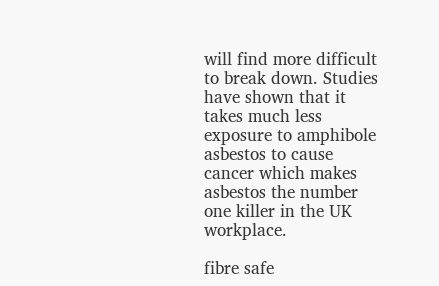will find more difficult to break down. Studies have shown that it takes much less exposure to amphibole asbestos to cause cancer which makes asbestos the number one killer in the UK workplace.

fibre safe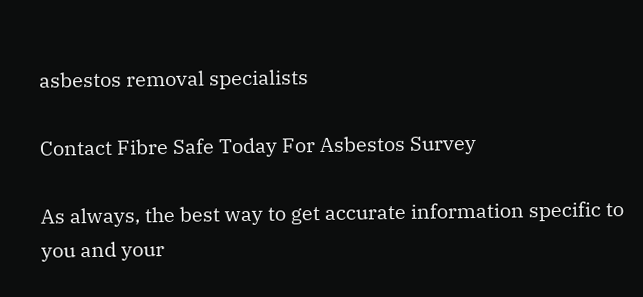asbestos removal specialists

Contact Fibre Safe Today For Asbestos Survey

As always, the best way to get accurate information specific to you and your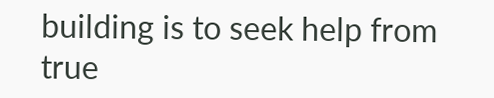building is to seek help from true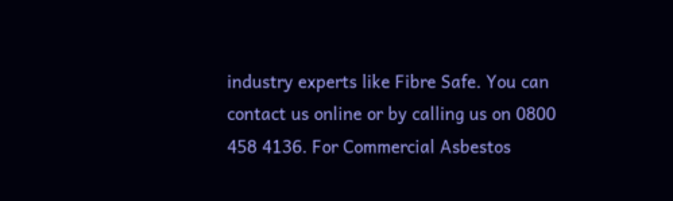industry experts like Fibre Safe. You can contact us online or by calling us on 0800 458 4136. For Commercial Asbestos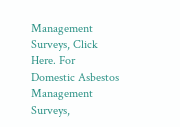Management Surveys, Click Here. For Domestic Asbestos Management Surveys,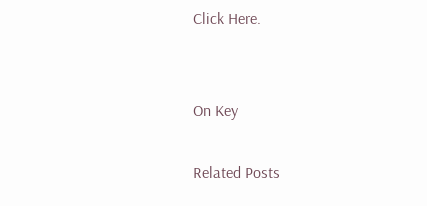Click Here.


On Key

Related Posts